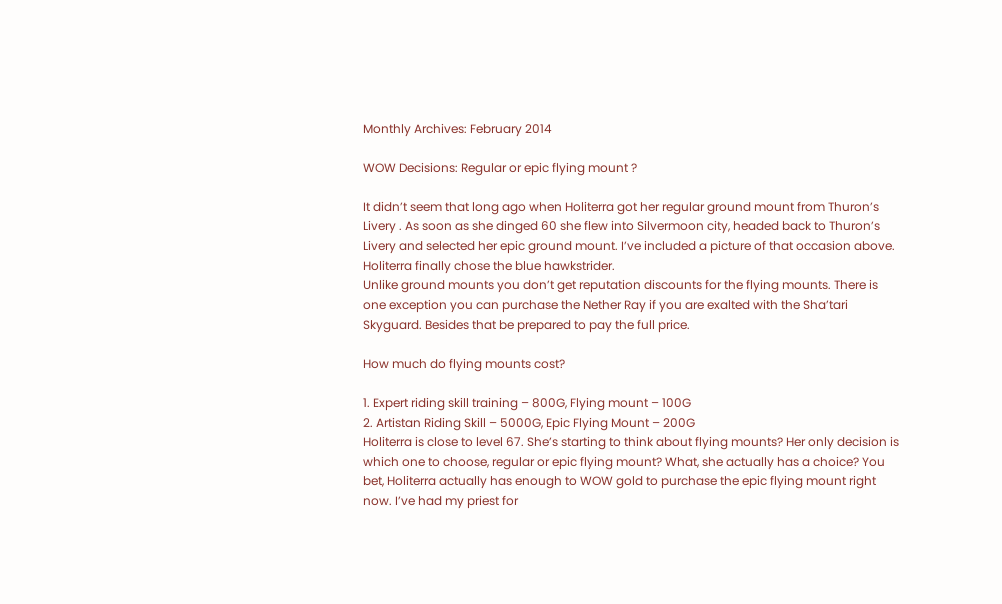Monthly Archives: February 2014

WOW Decisions: Regular or epic flying mount ?

It didn’t seem that long ago when Holiterra got her regular ground mount from Thuron’s Livery . As soon as she dinged 60 she flew into Silvermoon city, headed back to Thuron’s Livery and selected her epic ground mount. I’ve included a picture of that occasion above. Holiterra finally chose the blue hawkstrider.
Unlike ground mounts you don’t get reputation discounts for the flying mounts. There is one exception you can purchase the Nether Ray if you are exalted with the Sha’tari Skyguard. Besides that be prepared to pay the full price.

How much do flying mounts cost?

1. Expert riding skill training – 800G, Flying mount – 100G
2. Artistan Riding Skill – 5000G, Epic Flying Mount – 200G
Holiterra is close to level 67. She’s starting to think about flying mounts? Her only decision is which one to choose, regular or epic flying mount? What, she actually has a choice? You bet, Holiterra actually has enough to WOW gold to purchase the epic flying mount right now. I’ve had my priest for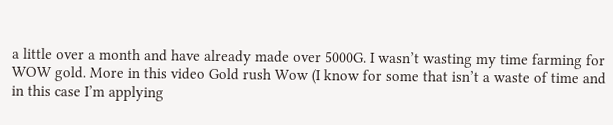a little over a month and have already made over 5000G. I wasn’t wasting my time farming for WOW gold. More in this video Gold rush Wow (I know for some that isn’t a waste of time and in this case I’m applying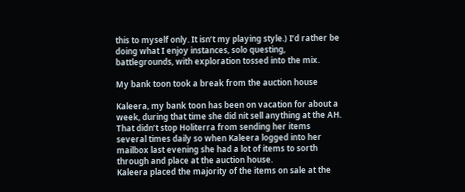this to myself only. It isn’t my playing style.) I’d rather be doing what I enjoy instances, solo questing, battlegrounds, with exploration tossed into the mix.

My bank toon took a break from the auction house

Kaleera, my bank toon has been on vacation for about a week, during that time she did nit sell anything at the AH. That didn’t stop Holiterra from sending her items several times daily so when Kaleera logged into her mailbox last evening she had a lot of items to sorth through and place at the auction house.
Kaleera placed the majority of the items on sale at the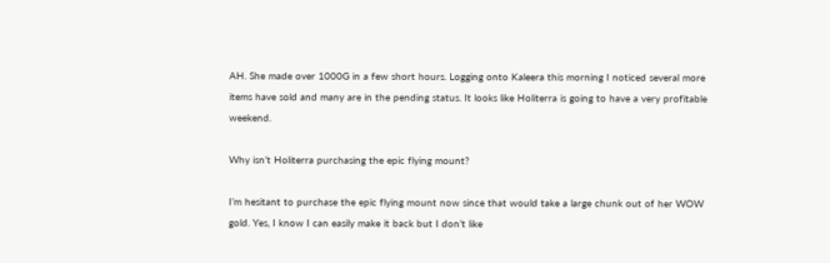AH. She made over 1000G in a few short hours. Logging onto Kaleera this morning I noticed several more items have sold and many are in the pending status. It looks like Holiterra is going to have a very profitable weekend.

Why isn’t Holiterra purchasing the epic flying mount?

I’m hesitant to purchase the epic flying mount now since that would take a large chunk out of her WOW gold. Yes, I know I can easily make it back but I don’t like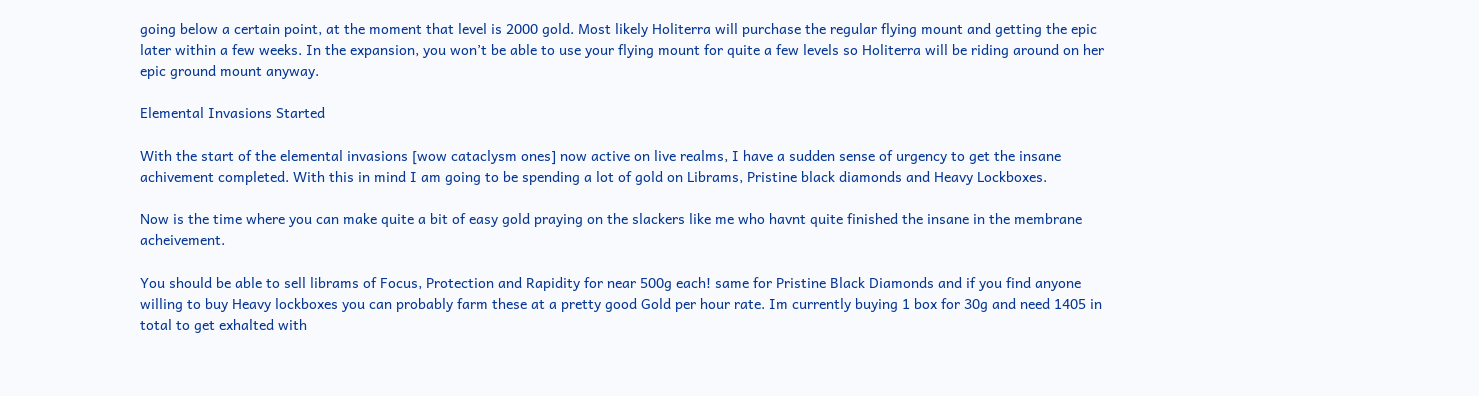going below a certain point, at the moment that level is 2000 gold. Most likely Holiterra will purchase the regular flying mount and getting the epic later within a few weeks. In the expansion, you won’t be able to use your flying mount for quite a few levels so Holiterra will be riding around on her epic ground mount anyway.

Elemental Invasions Started

With the start of the elemental invasions [wow cataclysm ones] now active on live realms, I have a sudden sense of urgency to get the insane achivement completed. With this in mind I am going to be spending a lot of gold on Librams, Pristine black diamonds and Heavy Lockboxes.

Now is the time where you can make quite a bit of easy gold praying on the slackers like me who havnt quite finished the insane in the membrane acheivement.

You should be able to sell librams of Focus, Protection and Rapidity for near 500g each! same for Pristine Black Diamonds and if you find anyone willing to buy Heavy lockboxes you can probably farm these at a pretty good Gold per hour rate. Im currently buying 1 box for 30g and need 1405 in total to get exhalted with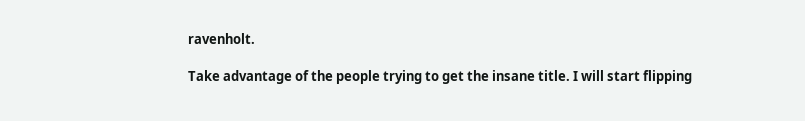ravenholt.

Take advantage of the people trying to get the insane title. I will start flipping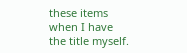these items when I have the title myself.